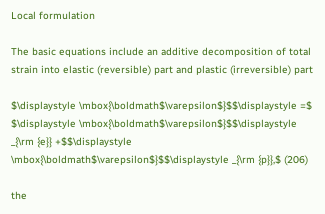Local formulation

The basic equations include an additive decomposition of total strain into elastic (reversible) part and plastic (irreversible) part

$\displaystyle \mbox{\boldmath$\varepsilon$}$$\displaystyle =$   $\displaystyle \mbox{\boldmath$\varepsilon$}$$\displaystyle _{\rm {e}} +$$\displaystyle \mbox{\boldmath$\varepsilon$}$$\displaystyle _{\rm {p}},$ (206)

the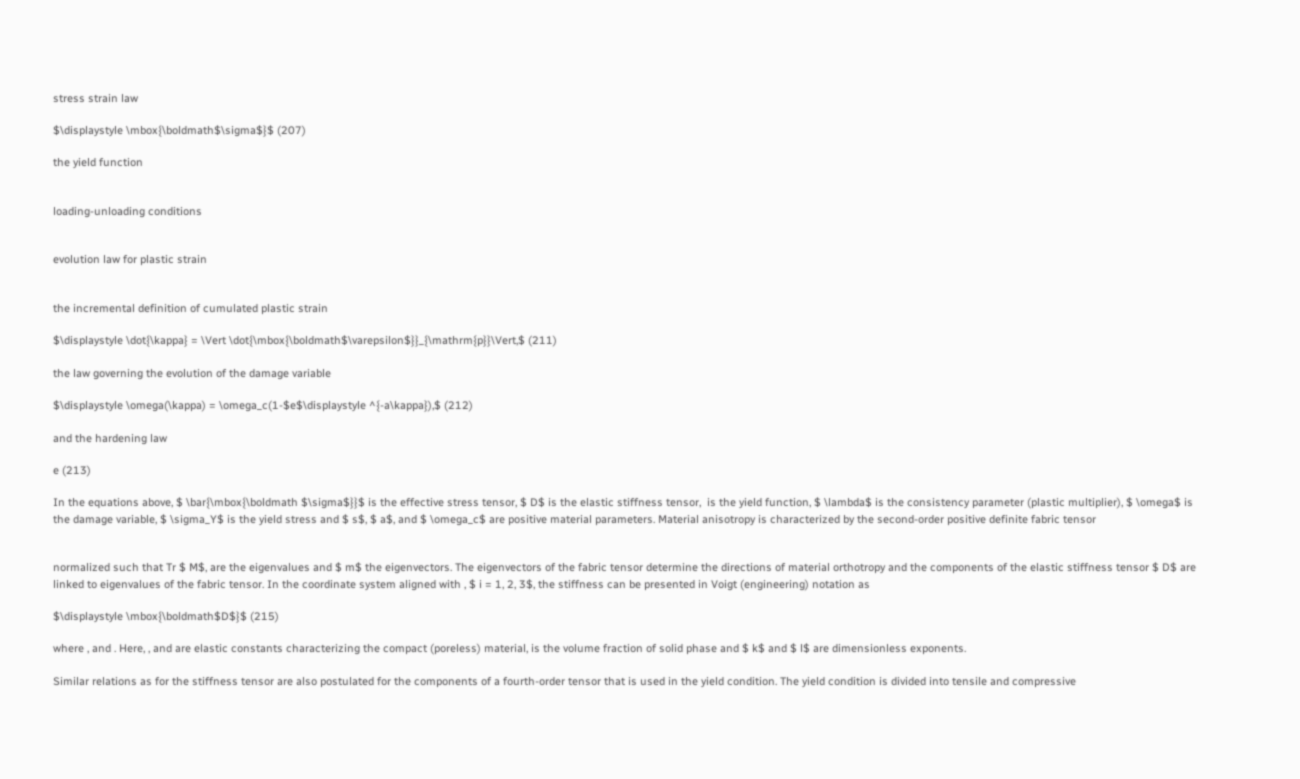stress strain law

$\displaystyle \mbox{\boldmath$\sigma$}$ (207)

the yield function


loading-unloading conditions


evolution law for plastic strain


the incremental definition of cumulated plastic strain

$\displaystyle \dot{\kappa} = \Vert \dot{\mbox{\boldmath$\varepsilon$}}_{\mathrm{p}}\Vert,$ (211)

the law governing the evolution of the damage variable

$\displaystyle \omega(\kappa) = \omega_c(1-$e$\displaystyle ^{-a\kappa}),$ (212)

and the hardening law

e (213)

In the equations above, $ \bar{\mbox{\boldmath $\sigma$}}$ is the effective stress tensor, $ D$ is the elastic stiffness tensor,  is the yield function, $ \lambda$ is the consistency parameter (plastic multiplier), $ \omega$ is the damage variable, $ \sigma_Y$ is the yield stress and $ s$, $ a$, and $ \omega_c$ are positive material parameters. Material anisotropy is characterized by the second-order positive definite fabric tensor


normalized such that Tr $ M$, are the eigenvalues and $ m$ the eigenvectors. The eigenvectors of the fabric tensor determine the directions of material orthotropy and the components of the elastic stiffness tensor $ D$ are linked to eigenvalues of the fabric tensor. In the coordinate system aligned with , $ i = 1, 2, 3$, the stiffness can be presented in Voigt (engineering) notation as

$\displaystyle \mbox{\boldmath$D$}$ (215)

where , and . Here, , and are elastic constants characterizing the compact (poreless) material, is the volume fraction of solid phase and $ k$ and $ l$ are dimensionless exponents.

Similar relations as for the stiffness tensor are also postulated for the components of a fourth-order tensor that is used in the yield condition. The yield condition is divided into tensile and compressive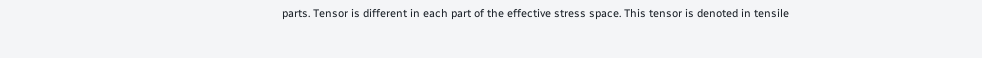parts. Tensor is different in each part of the effective stress space. This tensor is denoted in tensile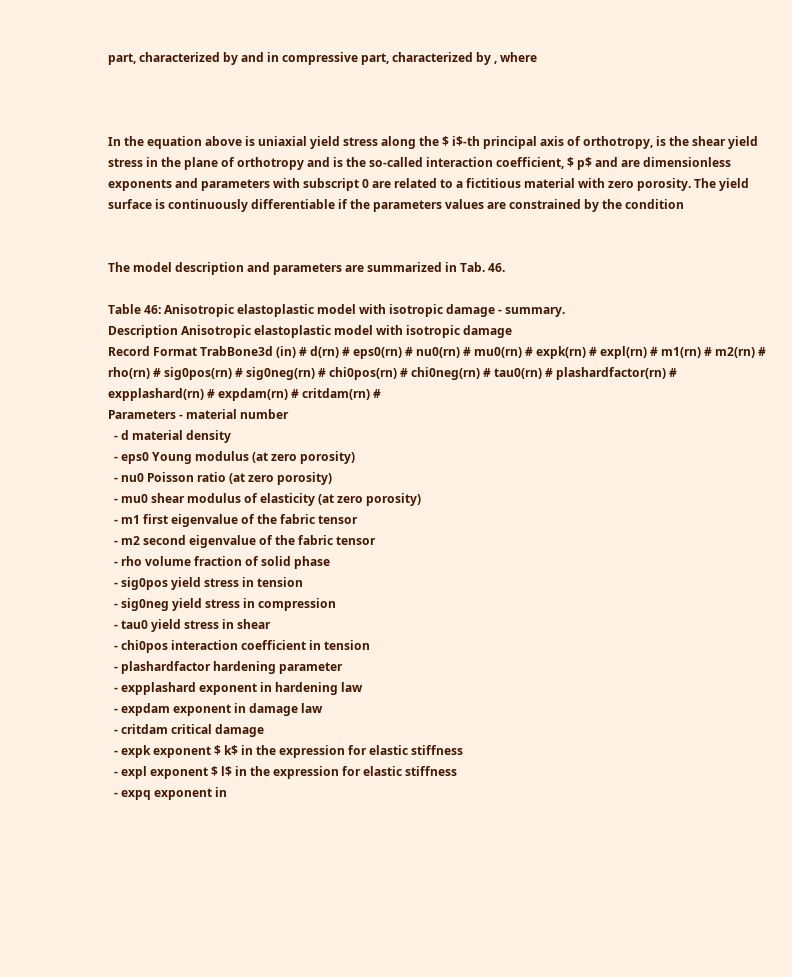part, characterized by and in compressive part, characterized by , where



In the equation above is uniaxial yield stress along the $ i$-th principal axis of orthotropy, is the shear yield stress in the plane of orthotropy and is the so-called interaction coefficient, $ p$ and are dimensionless exponents and parameters with subscript 0 are related to a fictitious material with zero porosity. The yield surface is continuously differentiable if the parameters values are constrained by the condition


The model description and parameters are summarized in Tab. 46.

Table 46: Anisotropic elastoplastic model with isotropic damage - summary.
Description Anisotropic elastoplastic model with isotropic damage
Record Format TrabBone3d (in) # d(rn) # eps0(rn) # nu0(rn) # mu0(rn) # expk(rn) # expl(rn) # m1(rn) # m2(rn) # rho(rn) # sig0pos(rn) # sig0neg(rn) # chi0pos(rn) # chi0neg(rn) # tau0(rn) # plashardfactor(rn) # expplashard(rn) # expdam(rn) # critdam(rn) #
Parameters - material number
  - d material density
  - eps0 Young modulus (at zero porosity)
  - nu0 Poisson ratio (at zero porosity)
  - mu0 shear modulus of elasticity (at zero porosity)
  - m1 first eigenvalue of the fabric tensor
  - m2 second eigenvalue of the fabric tensor
  - rho volume fraction of solid phase
  - sig0pos yield stress in tension
  - sig0neg yield stress in compression
  - tau0 yield stress in shear
  - chi0pos interaction coefficient in tension
  - plashardfactor hardening parameter
  - expplashard exponent in hardening law
  - expdam exponent in damage law
  - critdam critical damage
  - expk exponent $ k$ in the expression for elastic stiffness
  - expl exponent $ l$ in the expression for elastic stiffness
  - expq exponent in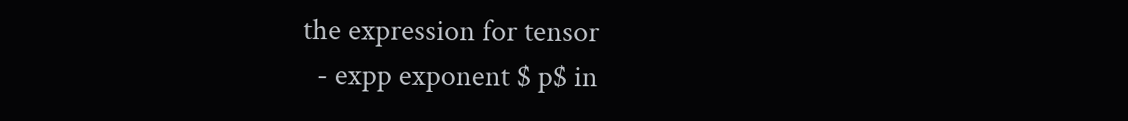the expression for tensor
  - expp exponent $ p$ in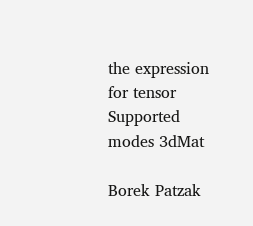the expression for tensor
Supported modes 3dMat

Borek Patzak